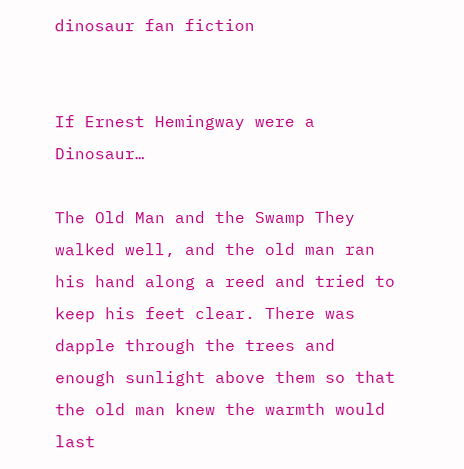dinosaur fan fiction


If Ernest Hemingway were a Dinosaur…

The Old Man and the Swamp They walked well, and the old man ran his hand along a reed and tried to keep his feet clear. There was dapple through the trees and enough sunlight above them so that the old man knew the warmth would last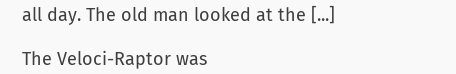all day. The old man looked at the [...]

The Veloci-Raptor was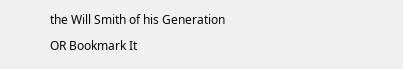the Will Smith of his Generation

OR Bookmark It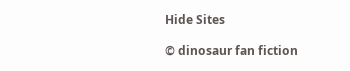Hide Sites

© dinosaur fan fiction